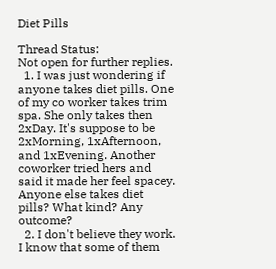Diet Pills

Thread Status:
Not open for further replies.
  1. I was just wondering if anyone takes diet pills. One of my co worker takes trim spa. She only takes then 2xDay. It's suppose to be 2xMorning, 1xAfternoon, and 1xEvening. Another coworker tried hers and said it made her feel spacey. Anyone else takes diet pills? What kind? Any outcome?
  2. I don't believe they work. I know that some of them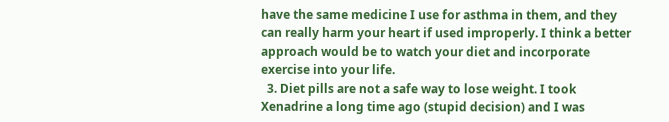have the same medicine I use for asthma in them, and they can really harm your heart if used improperly. I think a better approach would be to watch your diet and incorporate exercise into your life.
  3. Diet pills are not a safe way to lose weight. I took Xenadrine a long time ago (stupid decision) and I was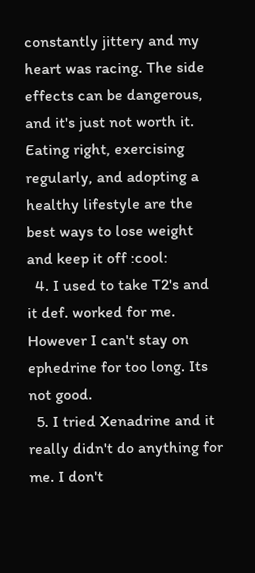constantly jittery and my heart was racing. The side effects can be dangerous, and it's just not worth it. Eating right, exercising regularly, and adopting a healthy lifestyle are the best ways to lose weight and keep it off :cool:
  4. I used to take T2's and it def. worked for me. However I can't stay on ephedrine for too long. Its not good.
  5. I tried Xenadrine and it really didn't do anything for me. I don't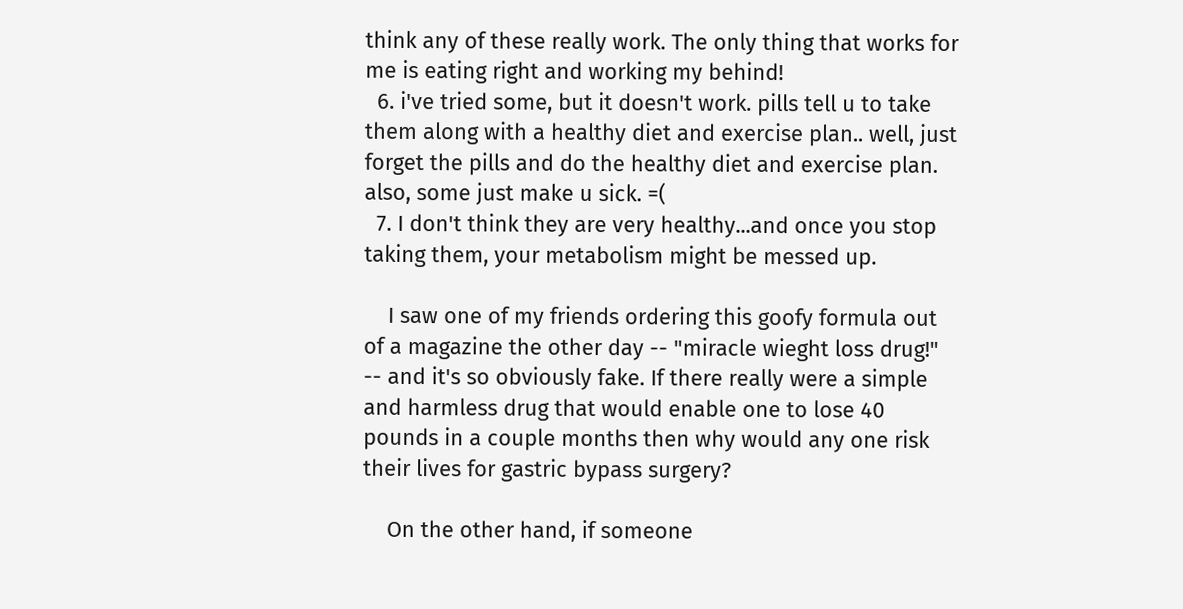think any of these really work. The only thing that works for me is eating right and working my behind!
  6. i've tried some, but it doesn't work. pills tell u to take them along with a healthy diet and exercise plan.. well, just forget the pills and do the healthy diet and exercise plan. also, some just make u sick. =(
  7. I don't think they are very healthy...and once you stop taking them, your metabolism might be messed up.

    I saw one of my friends ordering this goofy formula out of a magazine the other day -- "miracle wieght loss drug!" -- and it's so obviously fake. If there really were a simple and harmless drug that would enable one to lose 40 pounds in a couple months then why would any one risk their lives for gastric bypass surgery?

    On the other hand, if someone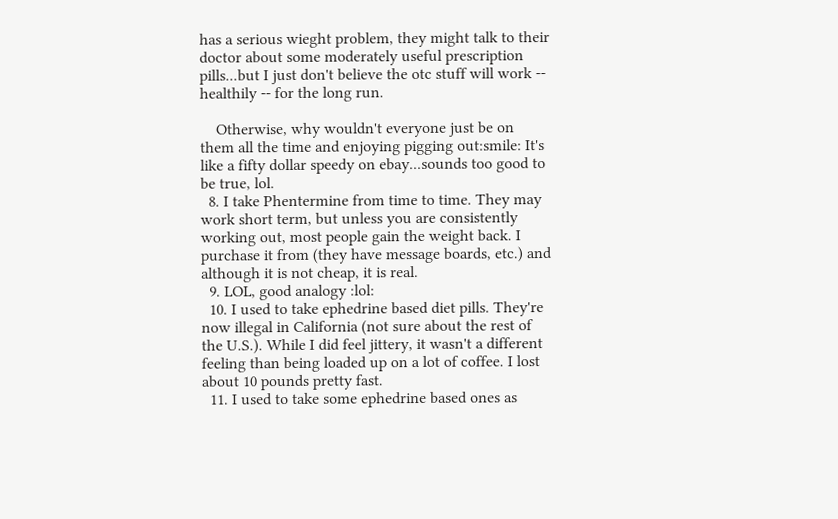has a serious wieght problem, they might talk to their doctor about some moderately useful prescription pills...but I just don't believe the otc stuff will work -- healthily -- for the long run.

    Otherwise, why wouldn't everyone just be on them all the time and enjoying pigging out:smile: It's like a fifty dollar speedy on ebay...sounds too good to be true, lol.
  8. I take Phentermine from time to time. They may work short term, but unless you are consistently working out, most people gain the weight back. I purchase it from (they have message boards, etc.) and although it is not cheap, it is real.
  9. LOL, good analogy :lol:
  10. I used to take ephedrine based diet pills. They're now illegal in California (not sure about the rest of the U.S.). While I did feel jittery, it wasn't a different feeling than being loaded up on a lot of coffee. I lost about 10 pounds pretty fast.
  11. I used to take some ephedrine based ones as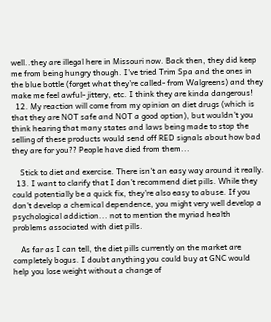well..they are illegal here in Missouri now. Back then, they did keep me from being hungry though. I've tried Trim Spa and the ones in the blue bottle (forget what they're called- from Walgreens) and they make me feel awful- jittery, etc. I think they are kinda dangerous!
  12. My reaction will come from my opinion on diet drugs (which is that they are NOT safe and NOT a good option), but wouldn't you think hearing that many states and laws being made to stop the selling of these products would send off RED signals about how bad they are for you?? People have died from them...

    Stick to diet and exercise. There isn't an easy way around it really.
  13. I want to clarify that I don't recommend diet pills. While they could potentially be a quick fix, they're also easy to abuse. If you don't develop a chemical dependence, you might very well develop a psychological addiction... not to mention the myriad health problems associated with diet pills.

    As far as I can tell, the diet pills currently on the market are completely bogus. I doubt anything you could buy at GNC would help you lose weight without a change of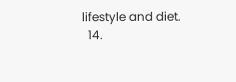lifestyle and diet.
  14.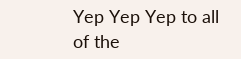Yep Yep Yep to all of the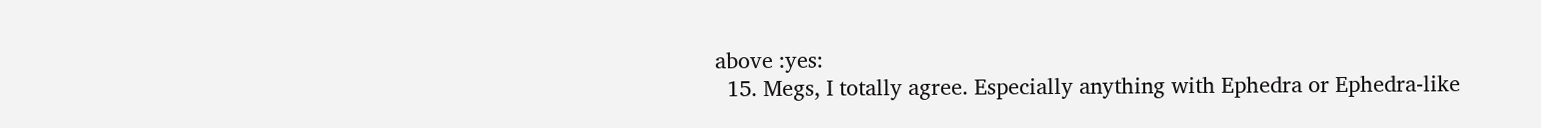above :yes:
  15. Megs, I totally agree. Especially anything with Ephedra or Ephedra-like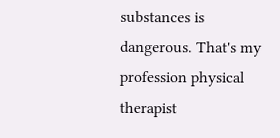substances is dangerous. That's my profession physical therapist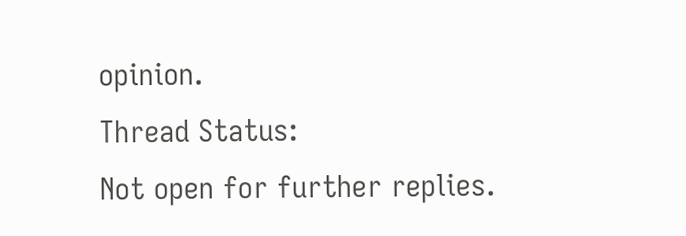opinion.
Thread Status:
Not open for further replies.